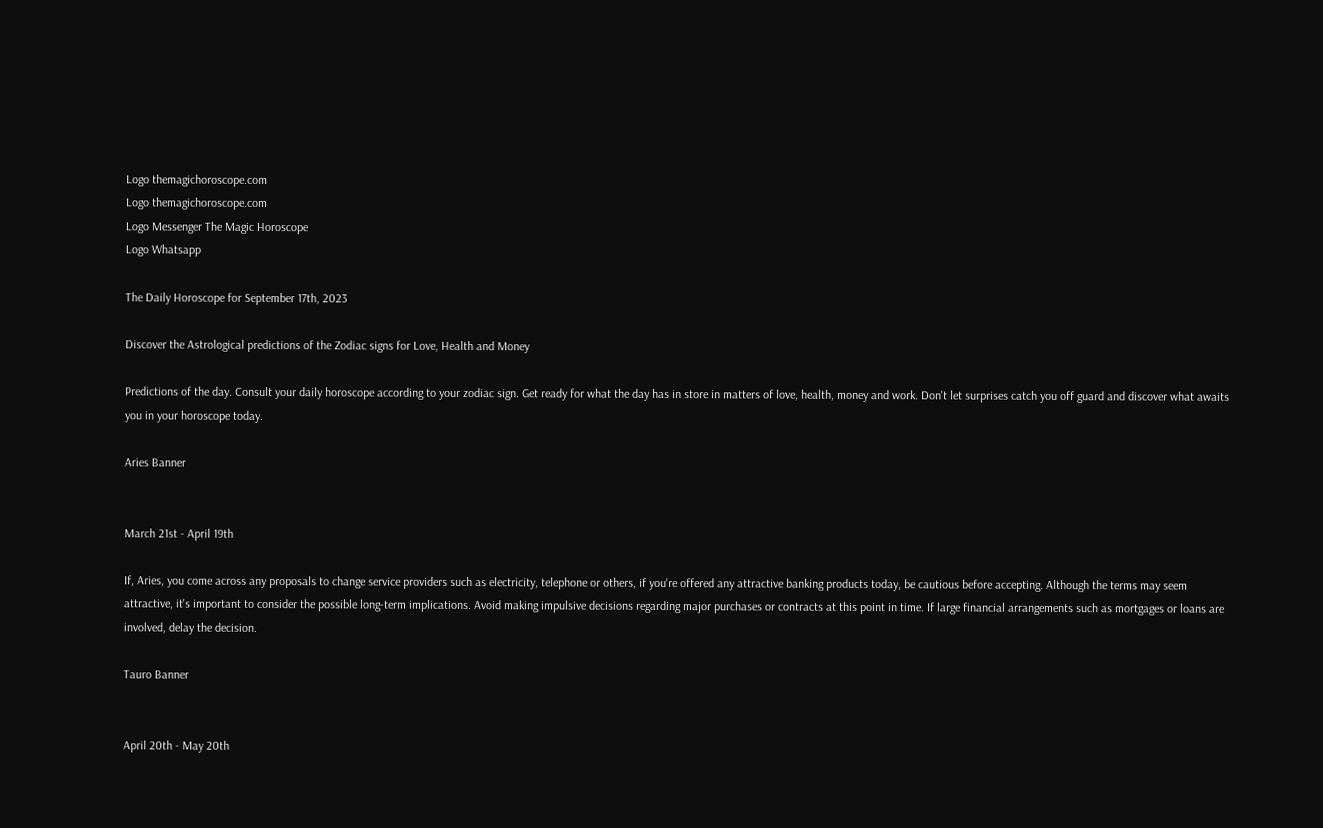Logo themagichoroscope.com
Logo themagichoroscope.com
Logo Messenger The Magic Horoscope
Logo Whatsapp

The Daily Horoscope for September 17th, 2023

Discover the Astrological predictions of the Zodiac signs for Love, Health and Money

Predictions of the day. Consult your daily horoscope according to your zodiac sign. Get ready for what the day has in store in matters of love, health, money and work. Don't let surprises catch you off guard and discover what awaits you in your horoscope today.

Aries Banner


March 21st - April 19th

If, Aries, you come across any proposals to change service providers such as electricity, telephone or others, if you're offered any attractive banking products today, be cautious before accepting. Although the terms may seem attractive, it's important to consider the possible long-term implications. Avoid making impulsive decisions regarding major purchases or contracts at this point in time. If large financial arrangements such as mortgages or loans are involved, delay the decision.

Tauro Banner


April 20th - May 20th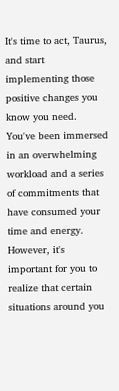It's time to act, Taurus, and start implementing those positive changes you know you need. You've been immersed in an overwhelming workload and a series of commitments that have consumed your time and energy. However, it's important for you to realize that certain situations around you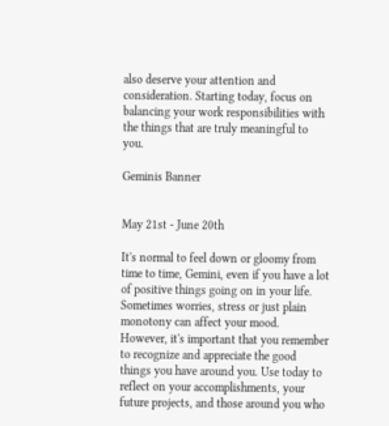also deserve your attention and consideration. Starting today, focus on balancing your work responsibilities with the things that are truly meaningful to you.

Geminis Banner


May 21st - June 20th

It's normal to feel down or gloomy from time to time, Gemini, even if you have a lot of positive things going on in your life. Sometimes worries, stress or just plain monotony can affect your mood. However, it's important that you remember to recognize and appreciate the good things you have around you. Use today to reflect on your accomplishments, your future projects, and those around you who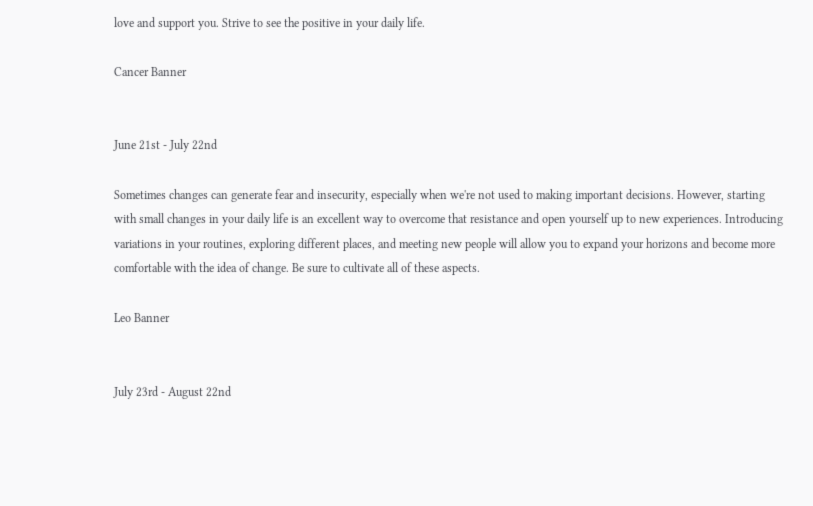love and support you. Strive to see the positive in your daily life.

Cancer Banner


June 21st - July 22nd

Sometimes changes can generate fear and insecurity, especially when we're not used to making important decisions. However, starting with small changes in your daily life is an excellent way to overcome that resistance and open yourself up to new experiences. Introducing variations in your routines, exploring different places, and meeting new people will allow you to expand your horizons and become more comfortable with the idea of change. Be sure to cultivate all of these aspects.

Leo Banner


July 23rd - August 22nd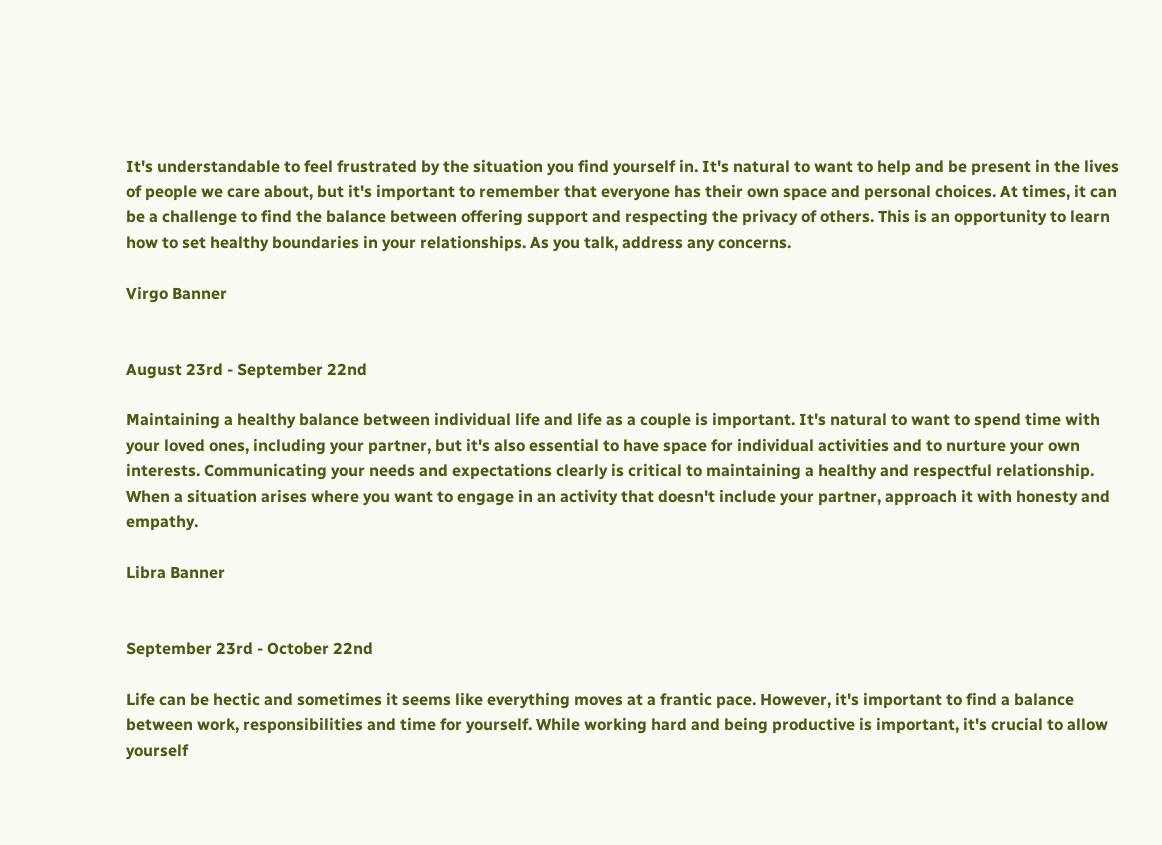It's understandable to feel frustrated by the situation you find yourself in. It's natural to want to help and be present in the lives of people we care about, but it's important to remember that everyone has their own space and personal choices. At times, it can be a challenge to find the balance between offering support and respecting the privacy of others. This is an opportunity to learn how to set healthy boundaries in your relationships. As you talk, address any concerns.

Virgo Banner


August 23rd - September 22nd

Maintaining a healthy balance between individual life and life as a couple is important. It's natural to want to spend time with your loved ones, including your partner, but it's also essential to have space for individual activities and to nurture your own interests. Communicating your needs and expectations clearly is critical to maintaining a healthy and respectful relationship. When a situation arises where you want to engage in an activity that doesn't include your partner, approach it with honesty and empathy.

Libra Banner


September 23rd - October 22nd

Life can be hectic and sometimes it seems like everything moves at a frantic pace. However, it's important to find a balance between work, responsibilities and time for yourself. While working hard and being productive is important, it's crucial to allow yourself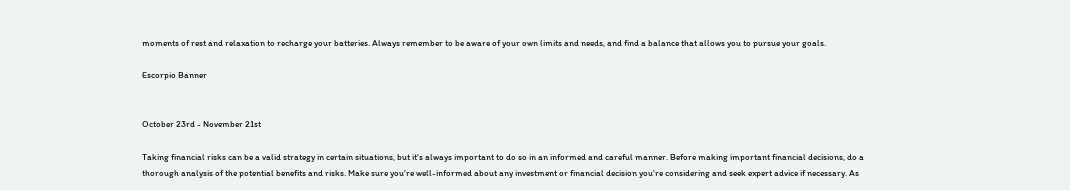moments of rest and relaxation to recharge your batteries. Always remember to be aware of your own limits and needs, and find a balance that allows you to pursue your goals.

Escorpio Banner


October 23rd - November 21st

Taking financial risks can be a valid strategy in certain situations, but it's always important to do so in an informed and careful manner. Before making important financial decisions, do a thorough analysis of the potential benefits and risks. Make sure you're well-informed about any investment or financial decision you're considering and seek expert advice if necessary. As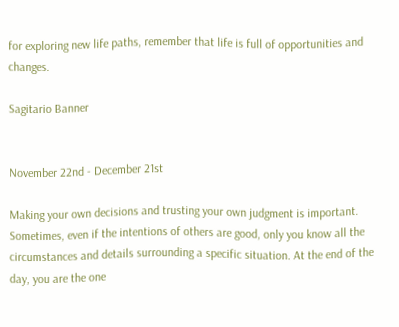for exploring new life paths, remember that life is full of opportunities and changes.

Sagitario Banner


November 22nd - December 21st

Making your own decisions and trusting your own judgment is important. Sometimes, even if the intentions of others are good, only you know all the circumstances and details surrounding a specific situation. At the end of the day, you are the one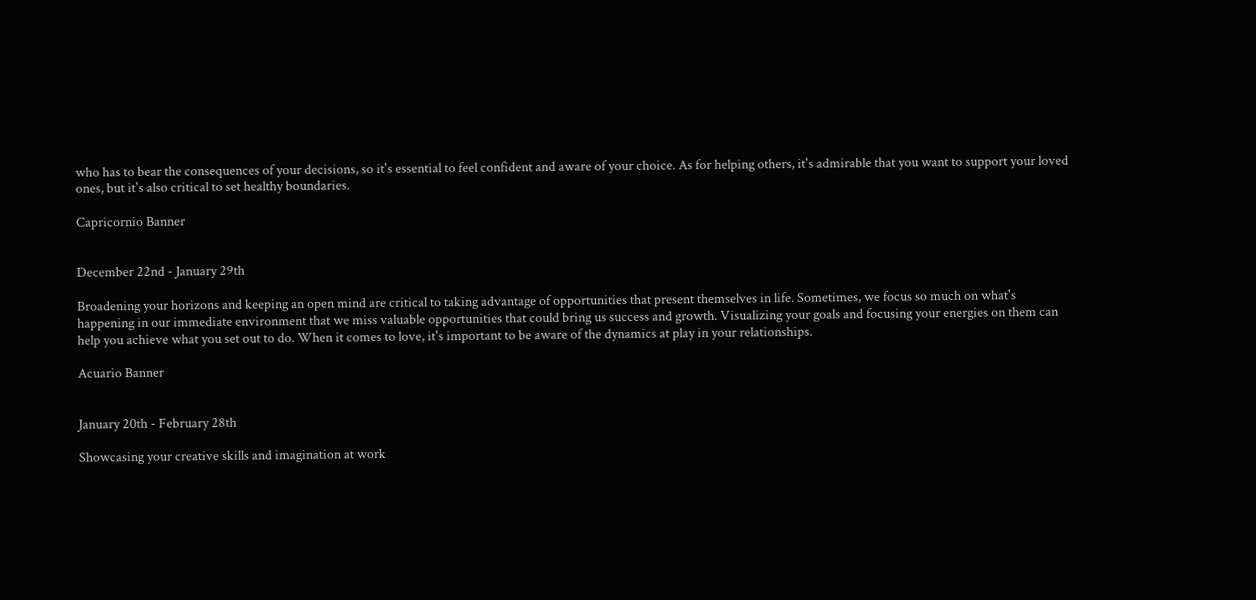who has to bear the consequences of your decisions, so it's essential to feel confident and aware of your choice. As for helping others, it's admirable that you want to support your loved ones, but it's also critical to set healthy boundaries.

Capricornio Banner


December 22nd - January 29th

Broadening your horizons and keeping an open mind are critical to taking advantage of opportunities that present themselves in life. Sometimes, we focus so much on what's happening in our immediate environment that we miss valuable opportunities that could bring us success and growth. Visualizing your goals and focusing your energies on them can help you achieve what you set out to do. When it comes to love, it's important to be aware of the dynamics at play in your relationships.

Acuario Banner


January 20th - February 28th

Showcasing your creative skills and imagination at work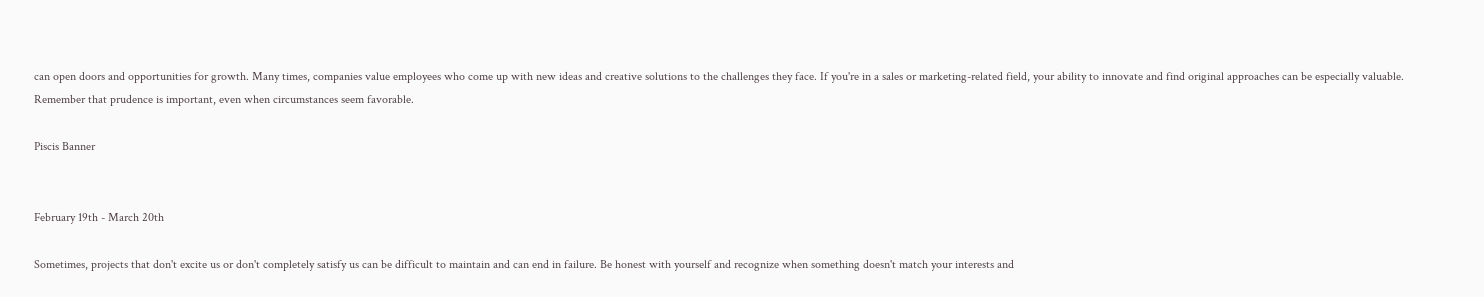can open doors and opportunities for growth. Many times, companies value employees who come up with new ideas and creative solutions to the challenges they face. If you're in a sales or marketing-related field, your ability to innovate and find original approaches can be especially valuable. Remember that prudence is important, even when circumstances seem favorable.

Piscis Banner


February 19th - March 20th

Sometimes, projects that don't excite us or don't completely satisfy us can be difficult to maintain and can end in failure. Be honest with yourself and recognize when something doesn't match your interests and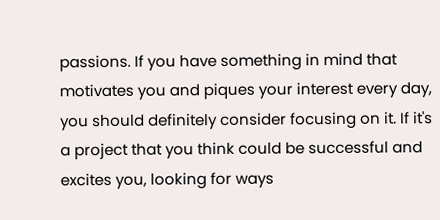passions. If you have something in mind that motivates you and piques your interest every day, you should definitely consider focusing on it. If it's a project that you think could be successful and excites you, looking for ways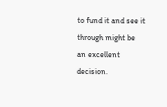to fund it and see it through might be an excellent decision.